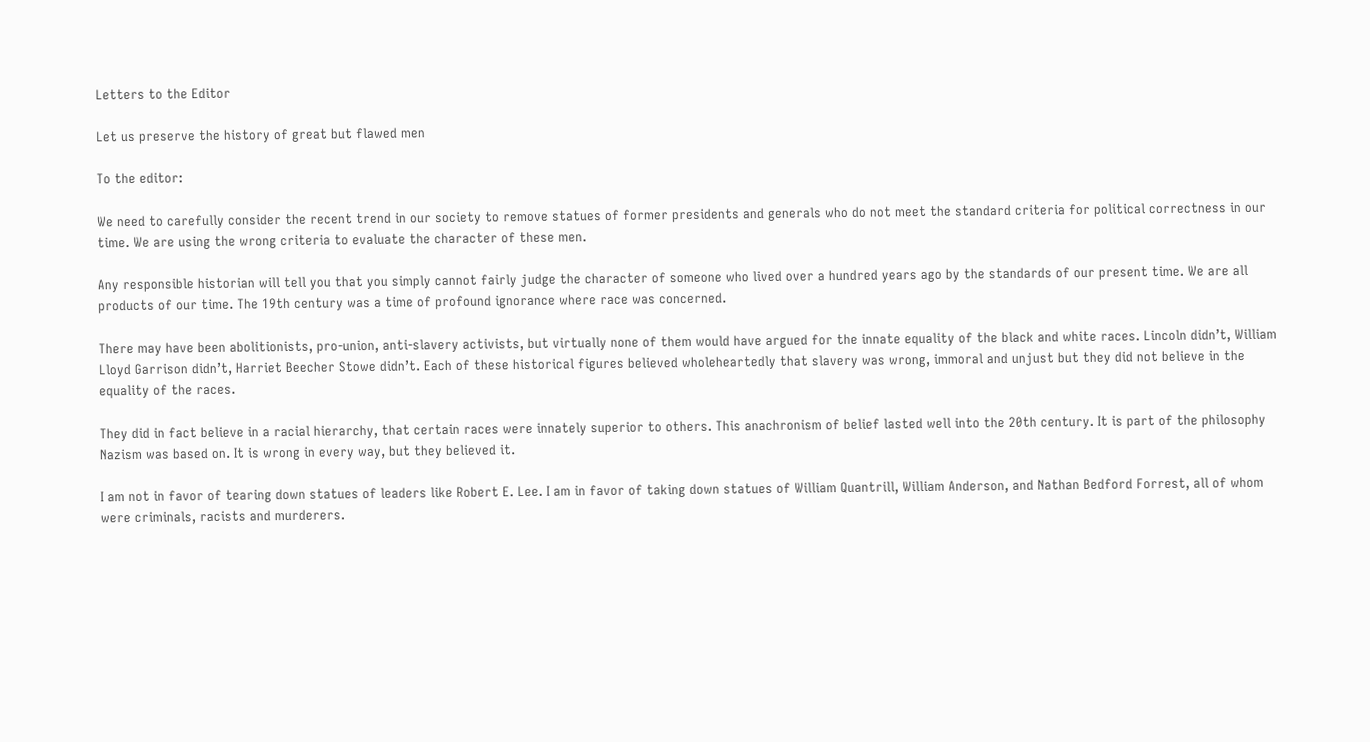Letters to the Editor

Let us preserve the history of great but flawed men

To the editor:

We need to carefully consider the recent trend in our society to remove statues of former presidents and generals who do not meet the standard criteria for political correctness in our time. We are using the wrong criteria to evaluate the character of these men.

Any responsible historian will tell you that you simply cannot fairly judge the character of someone who lived over a hundred years ago by the standards of our present time. We are all products of our time. The 19th century was a time of profound ignorance where race was concerned.

There may have been abolitionists, pro-union, anti-slavery activists, but virtually none of them would have argued for the innate equality of the black and white races. Lincoln didn’t, William Lloyd Garrison didn’t, Harriet Beecher Stowe didn’t. Each of these historical figures believed wholeheartedly that slavery was wrong, immoral and unjust but they did not believe in the equality of the races.

They did in fact believe in a racial hierarchy, that certain races were innately superior to others. This anachronism of belief lasted well into the 20th century. It is part of the philosophy Nazism was based on. It is wrong in every way, but they believed it.

I am not in favor of tearing down statues of leaders like Robert E. Lee. I am in favor of taking down statues of William Quantrill, William Anderson, and Nathan Bedford Forrest, all of whom were criminals, racists and murderers.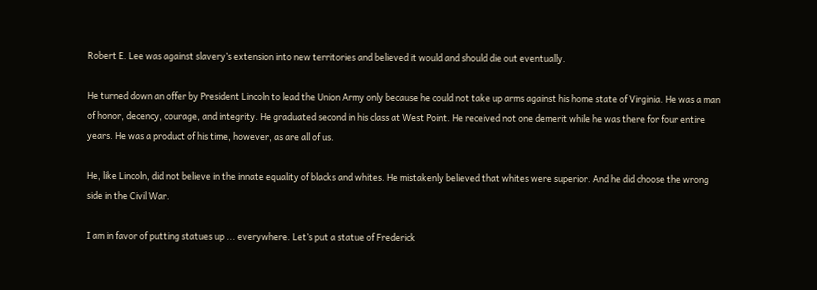Robert E. Lee was against slavery’s extension into new territories and believed it would and should die out eventually.

He turned down an offer by President Lincoln to lead the Union Army only because he could not take up arms against his home state of Virginia. He was a man of honor, decency, courage, and integrity. He graduated second in his class at West Point. He received not one demerit while he was there for four entire years. He was a product of his time, however, as are all of us.

He, like Lincoln, did not believe in the innate equality of blacks and whites. He mistakenly believed that whites were superior. And he did choose the wrong side in the Civil War.

I am in favor of putting statues up ... everywhere. Let’s put a statue of Frederick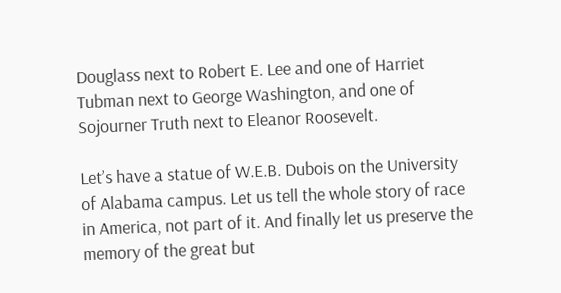Douglass next to Robert E. Lee and one of Harriet Tubman next to George Washington, and one of Sojourner Truth next to Eleanor Roosevelt.

Let’s have a statue of W.E.B. Dubois on the University of Alabama campus. Let us tell the whole story of race in America, not part of it. And finally let us preserve the memory of the great but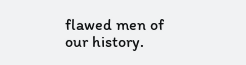flawed men of our history.